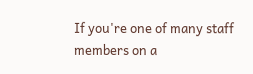If you're one of many staff members on a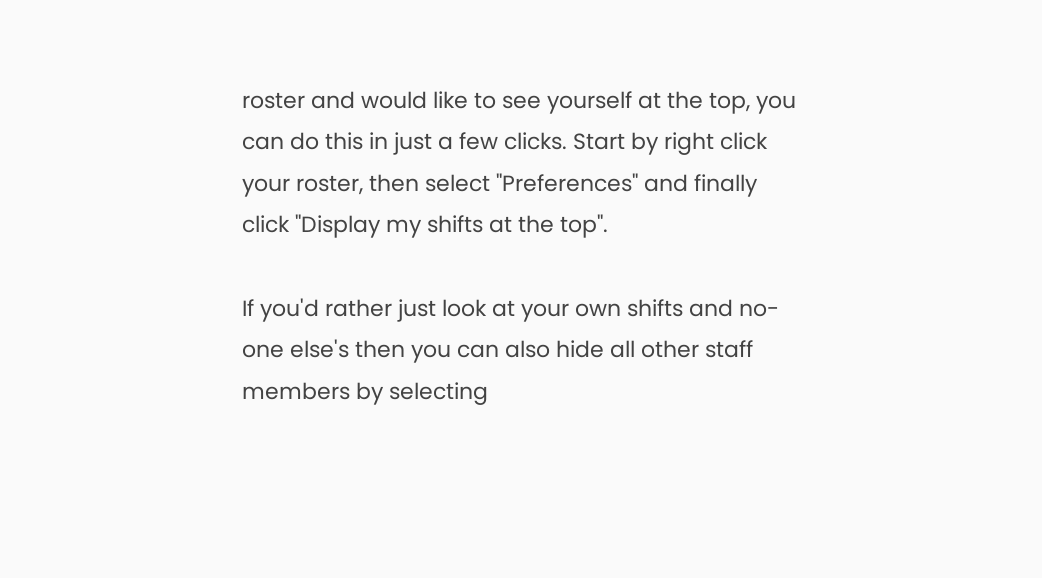roster and would like to see yourself at the top, you can do this in just a few clicks. Start by right click your roster, then select "Preferences" and finally click "Display my shifts at the top".

If you'd rather just look at your own shifts and no-one else's then you can also hide all other staff members by selecting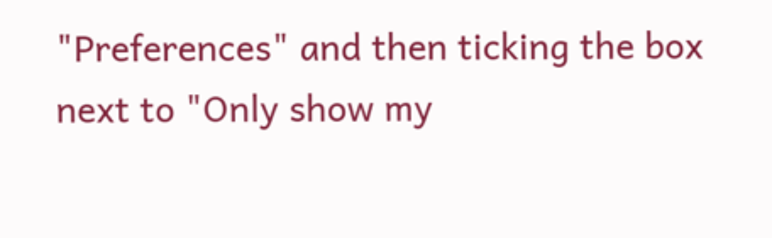"Preferences" and then ticking the box next to "Only show my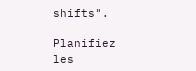shifts".

Planifiez les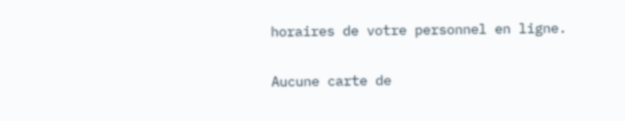horaires de votre personnel en ligne.

Aucune carte de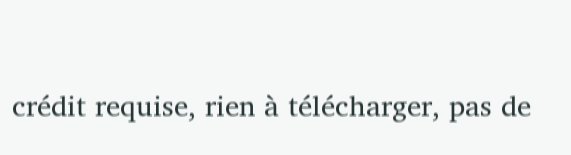crédit requise, rien à télécharger, pas de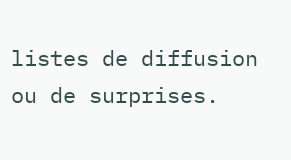listes de diffusion ou de surprises.